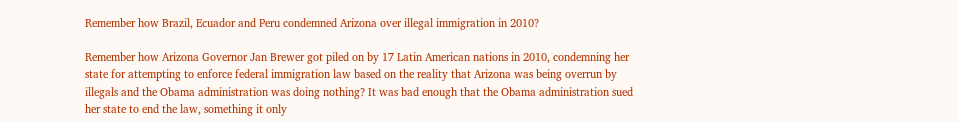Remember how Brazil, Ecuador and Peru condemned Arizona over illegal immigration in 2010?

Remember how Arizona Governor Jan Brewer got piled on by 17 Latin American nations in 2010, condemning her state for attempting to enforce federal immigration law based on the reality that Arizona was being overrun by illegals and the Obama administration was doing nothing? It was bad enough that the Obama administration sued her state to end the law, something it only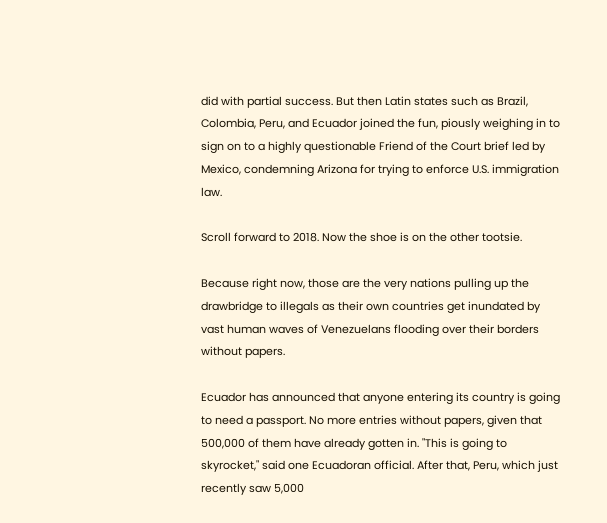did with partial success. But then Latin states such as Brazil, Colombia, Peru, and Ecuador joined the fun, piously weighing in to sign on to a highly questionable Friend of the Court brief led by Mexico, condemning Arizona for trying to enforce U.S. immigration law.

Scroll forward to 2018. Now the shoe is on the other tootsie.

Because right now, those are the very nations pulling up the drawbridge to illegals as their own countries get inundated by vast human waves of Venezuelans flooding over their borders without papers.

Ecuador has announced that anyone entering its country is going to need a passport. No more entries without papers, given that 500,000 of them have already gotten in. "This is going to skyrocket," said one Ecuadoran official. After that, Peru, which just recently saw 5,000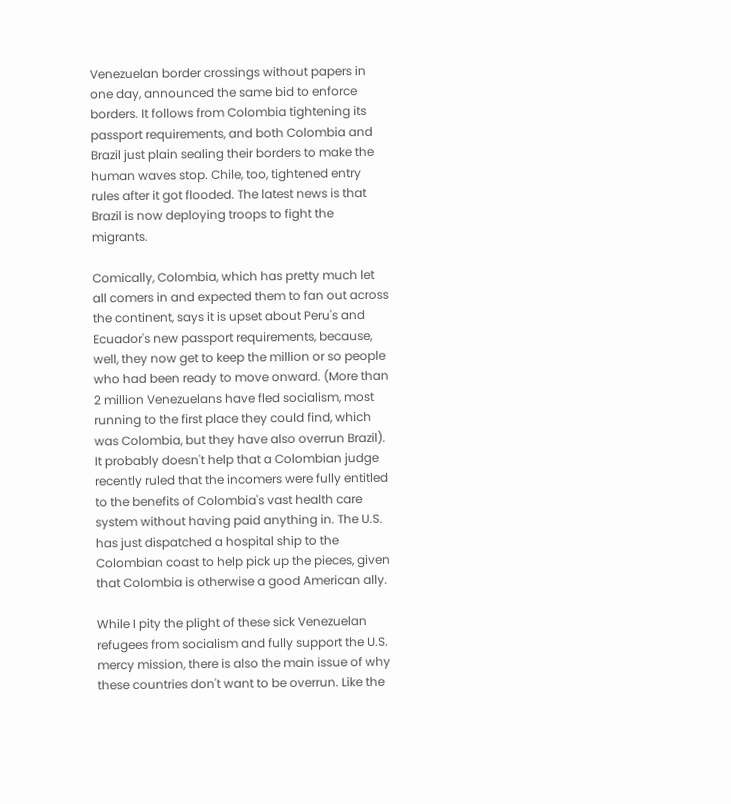Venezuelan border crossings without papers in one day, announced the same bid to enforce borders. It follows from Colombia tightening its passport requirements, and both Colombia and Brazil just plain sealing their borders to make the human waves stop. Chile, too, tightened entry rules after it got flooded. The latest news is that Brazil is now deploying troops to fight the migrants.

Comically, Colombia, which has pretty much let all comers in and expected them to fan out across the continent, says it is upset about Peru's and Ecuador's new passport requirements, because, well, they now get to keep the million or so people who had been ready to move onward. (More than 2 million Venezuelans have fled socialism, most running to the first place they could find, which was Colombia, but they have also overrun Brazil). It probably doesn't help that a Colombian judge recently ruled that the incomers were fully entitled to the benefits of Colombia's vast health care system without having paid anything in. The U.S. has just dispatched a hospital ship to the Colombian coast to help pick up the pieces, given that Colombia is otherwise a good American ally.

While I pity the plight of these sick Venezuelan refugees from socialism and fully support the U.S. mercy mission, there is also the main issue of why these countries don't want to be overrun. Like the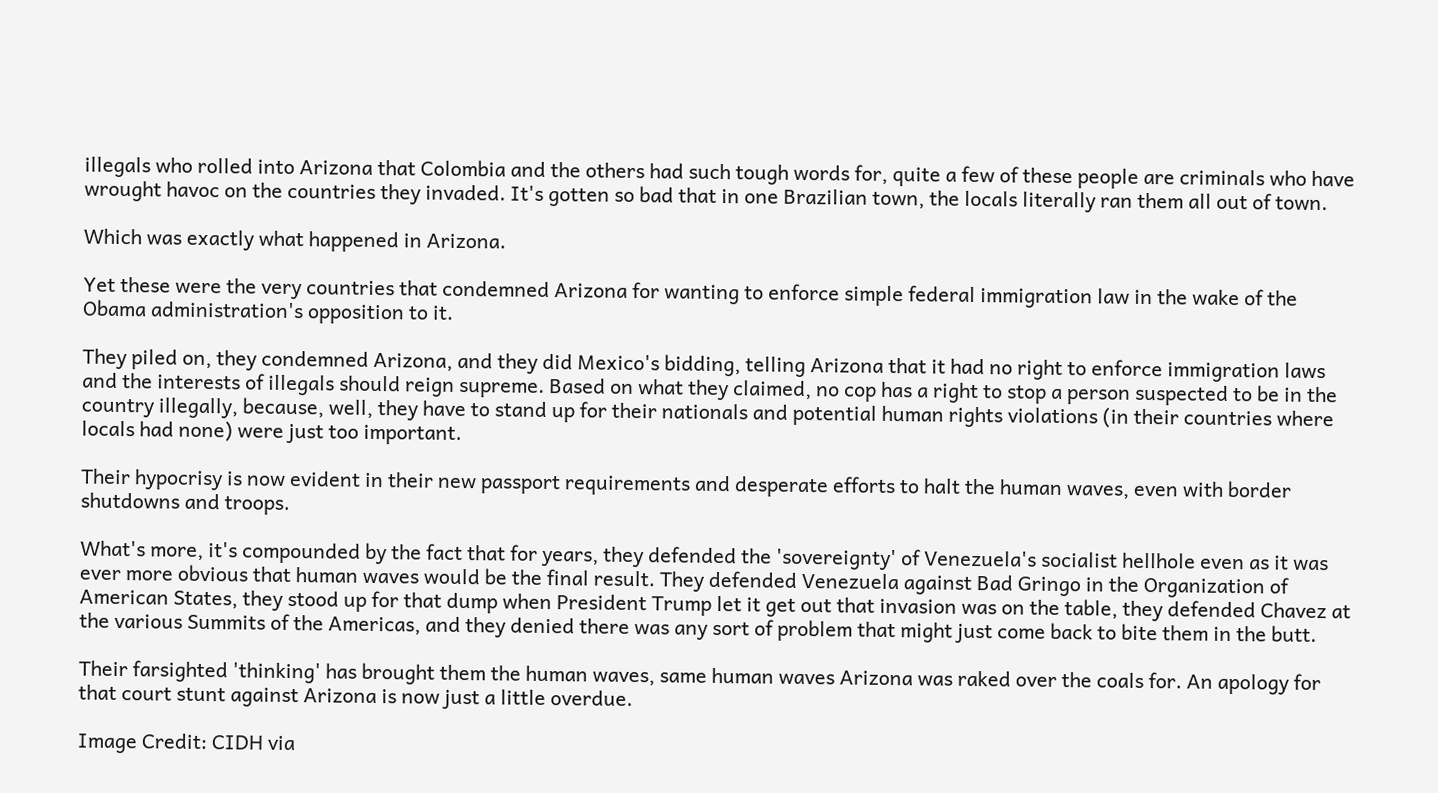illegals who rolled into Arizona that Colombia and the others had such tough words for, quite a few of these people are criminals who have wrought havoc on the countries they invaded. It's gotten so bad that in one Brazilian town, the locals literally ran them all out of town.

Which was exactly what happened in Arizona.

Yet these were the very countries that condemned Arizona for wanting to enforce simple federal immigration law in the wake of the Obama administration's opposition to it.

They piled on, they condemned Arizona, and they did Mexico's bidding, telling Arizona that it had no right to enforce immigration laws and the interests of illegals should reign supreme. Based on what they claimed, no cop has a right to stop a person suspected to be in the country illegally, because, well, they have to stand up for their nationals and potential human rights violations (in their countries where locals had none) were just too important.

Their hypocrisy is now evident in their new passport requirements and desperate efforts to halt the human waves, even with border shutdowns and troops.

What's more, it's compounded by the fact that for years, they defended the 'sovereignty' of Venezuela's socialist hellhole even as it was ever more obvious that human waves would be the final result. They defended Venezuela against Bad Gringo in the Organization of American States, they stood up for that dump when President Trump let it get out that invasion was on the table, they defended Chavez at the various Summits of the Americas, and they denied there was any sort of problem that might just come back to bite them in the butt.

Their farsighted 'thinking' has brought them the human waves, same human waves Arizona was raked over the coals for. An apology for that court stunt against Arizona is now just a little overdue.

Image Credit: CIDH via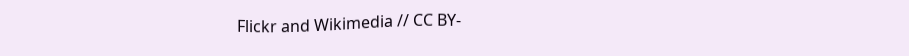Flickr and Wikimedia // CC BY-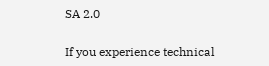SA 2.0

If you experience technical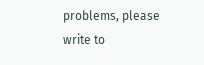problems, please write to